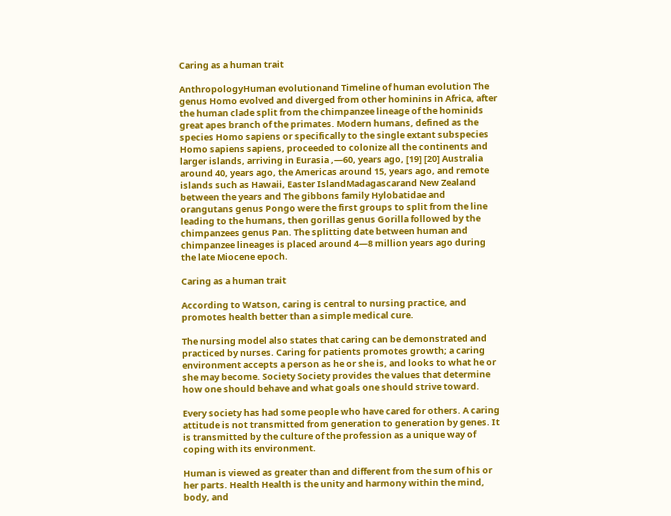Caring as a human trait

AnthropologyHuman evolutionand Timeline of human evolution The genus Homo evolved and diverged from other hominins in Africa, after the human clade split from the chimpanzee lineage of the hominids great apes branch of the primates. Modern humans, defined as the species Homo sapiens or specifically to the single extant subspecies Homo sapiens sapiens, proceeded to colonize all the continents and larger islands, arriving in Eurasia ,—60, years ago, [19] [20] Australia around 40, years ago, the Americas around 15, years ago, and remote islands such as Hawaii, Easter IslandMadagascarand New Zealand between the years and The gibbons family Hylobatidae and orangutans genus Pongo were the first groups to split from the line leading to the humans, then gorillas genus Gorilla followed by the chimpanzees genus Pan. The splitting date between human and chimpanzee lineages is placed around 4—8 million years ago during the late Miocene epoch.

Caring as a human trait

According to Watson, caring is central to nursing practice, and promotes health better than a simple medical cure.

The nursing model also states that caring can be demonstrated and practiced by nurses. Caring for patients promotes growth; a caring environment accepts a person as he or she is, and looks to what he or she may become. Society Society provides the values that determine how one should behave and what goals one should strive toward.

Every society has had some people who have cared for others. A caring attitude is not transmitted from generation to generation by genes. It is transmitted by the culture of the profession as a unique way of coping with its environment.

Human is viewed as greater than and different from the sum of his or her parts. Health Health is the unity and harmony within the mind, body, and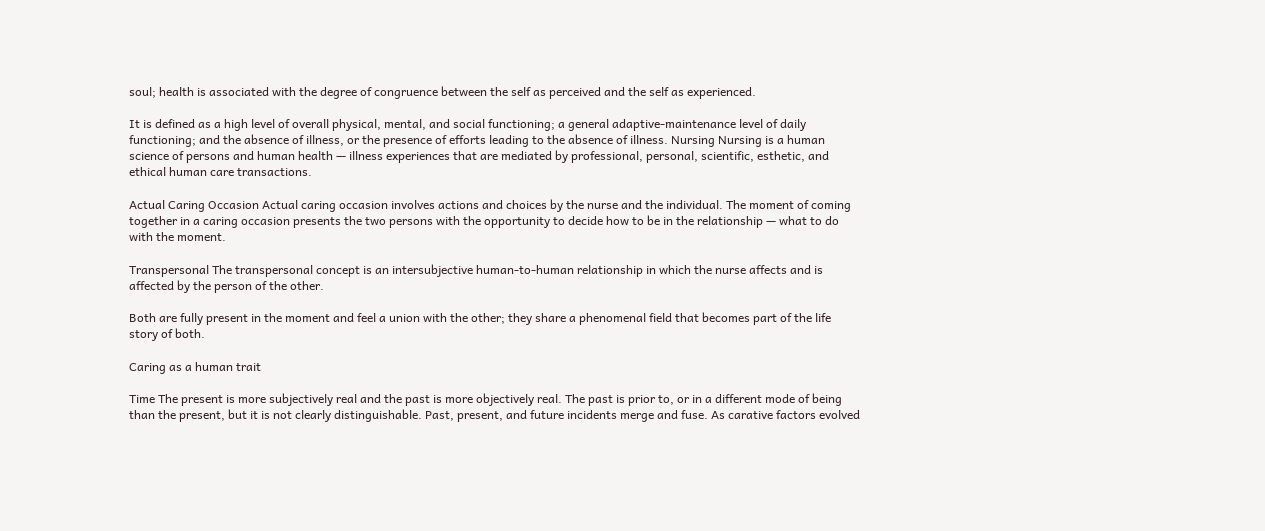soul; health is associated with the degree of congruence between the self as perceived and the self as experienced.

It is defined as a high level of overall physical, mental, and social functioning; a general adaptive-maintenance level of daily functioning; and the absence of illness, or the presence of efforts leading to the absence of illness. Nursing Nursing is a human science of persons and human health — illness experiences that are mediated by professional, personal, scientific, esthetic, and ethical human care transactions.

Actual Caring Occasion Actual caring occasion involves actions and choices by the nurse and the individual. The moment of coming together in a caring occasion presents the two persons with the opportunity to decide how to be in the relationship — what to do with the moment.

Transpersonal The transpersonal concept is an intersubjective human-to-human relationship in which the nurse affects and is affected by the person of the other.

Both are fully present in the moment and feel a union with the other; they share a phenomenal field that becomes part of the life story of both.

Caring as a human trait

Time The present is more subjectively real and the past is more objectively real. The past is prior to, or in a different mode of being than the present, but it is not clearly distinguishable. Past, present, and future incidents merge and fuse. As carative factors evolved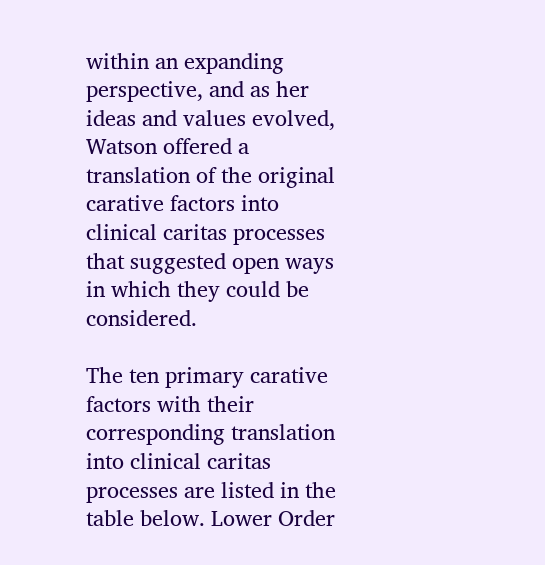within an expanding perspective, and as her ideas and values evolved, Watson offered a translation of the original carative factors into clinical caritas processes that suggested open ways in which they could be considered.

The ten primary carative factors with their corresponding translation into clinical caritas processes are listed in the table below. Lower Order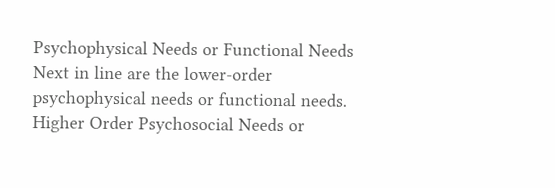Psychophysical Needs or Functional Needs Next in line are the lower-order psychophysical needs or functional needs. Higher Order Psychosocial Needs or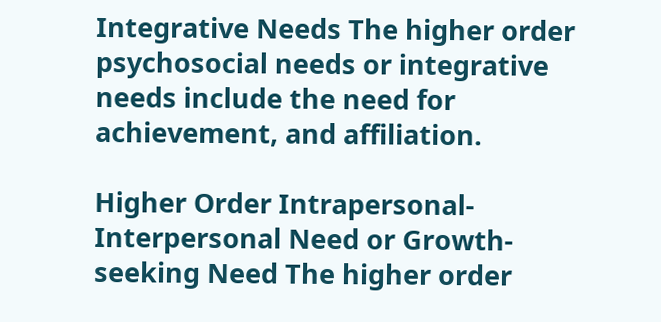Integrative Needs The higher order psychosocial needs or integrative needs include the need for achievement, and affiliation.

Higher Order Intrapersonal-Interpersonal Need or Growth-seeking Need The higher order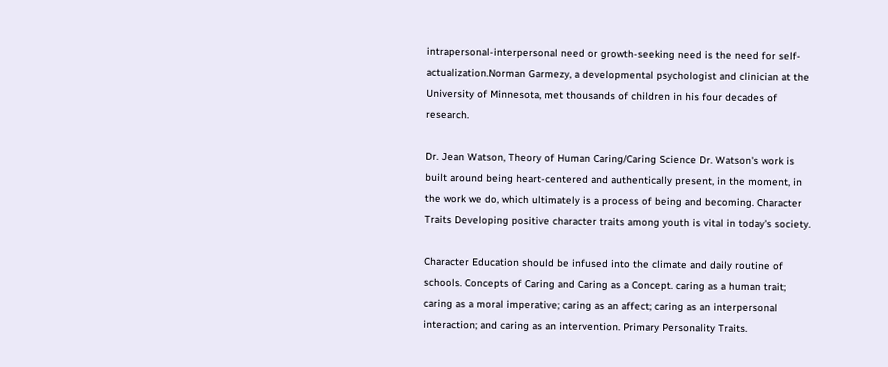intrapersonal-interpersonal need or growth-seeking need is the need for self-actualization.Norman Garmezy, a developmental psychologist and clinician at the University of Minnesota, met thousands of children in his four decades of research.

Dr. Jean Watson, Theory of Human Caring/Caring Science Dr. Watson's work is built around being heart-centered and authentically present, in the moment, in the work we do, which ultimately is a process of being and becoming. Character Traits Developing positive character traits among youth is vital in today's society.

Character Education should be infused into the climate and daily routine of schools. Concepts of Caring and Caring as a Concept. caring as a human trait; caring as a moral imperative; caring as an affect; caring as an interpersonal interaction; and caring as an intervention. Primary Personality Traits.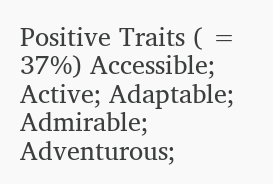Positive Traits ( = 37%) Accessible; Active; Adaptable; Admirable; Adventurous;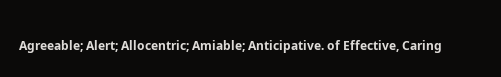Agreeable; Alert; Allocentric; Amiable; Anticipative. of Effective, Caring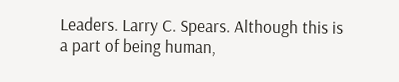Leaders. Larry C. Spears. Although this is a part of being human,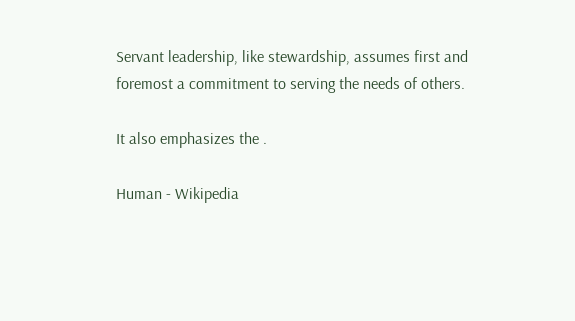Servant leadership, like stewardship, assumes first and foremost a commitment to serving the needs of others.

It also emphasizes the .

Human - Wikipedia